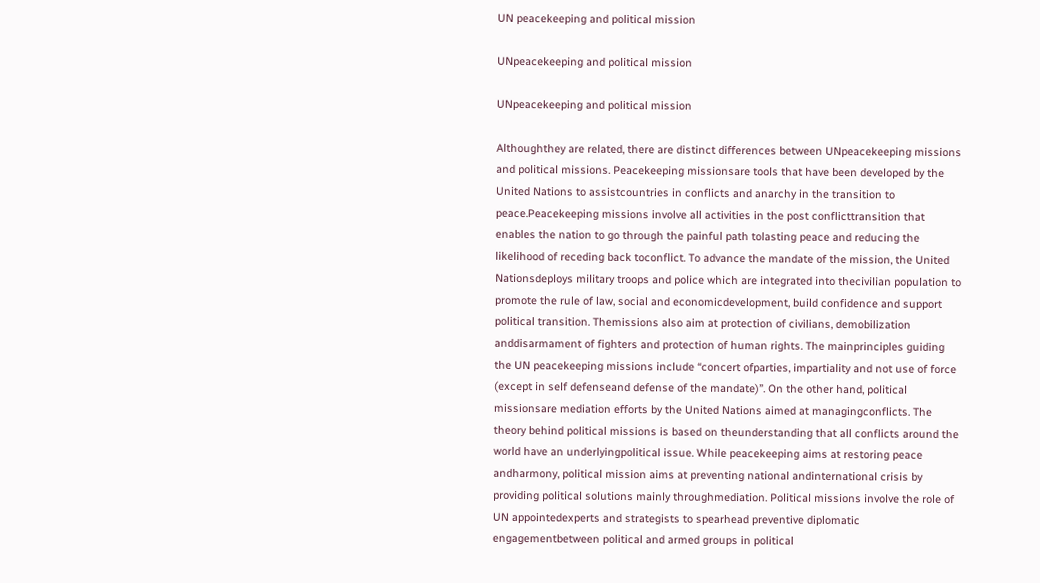UN peacekeeping and political mission

UNpeacekeeping and political mission

UNpeacekeeping and political mission

Althoughthey are related, there are distinct differences between UNpeacekeeping missions and political missions. Peacekeeping missionsare tools that have been developed by the United Nations to assistcountries in conflicts and anarchy in the transition to peace.Peacekeeping missions involve all activities in the post conflicttransition that enables the nation to go through the painful path tolasting peace and reducing the likelihood of receding back toconflict. To advance the mandate of the mission, the United Nationsdeploys military troops and police which are integrated into thecivilian population to promote the rule of law, social and economicdevelopment, build confidence and support political transition. Themissions also aim at protection of civilians, demobilization anddisarmament of fighters and protection of human rights. The mainprinciples guiding the UN peacekeeping missions include “concert ofparties, impartiality and not use of force (except in self defenseand defense of the mandate)”. On the other hand, political missionsare mediation efforts by the United Nations aimed at managingconflicts. The theory behind political missions is based on theunderstanding that all conflicts around the world have an underlyingpolitical issue. While peacekeeping aims at restoring peace andharmony, political mission aims at preventing national andinternational crisis by providing political solutions mainly throughmediation. Political missions involve the role of UN appointedexperts and strategists to spearhead preventive diplomatic engagementbetween political and armed groups in political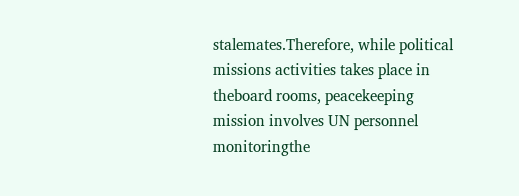stalemates.Therefore, while political missions activities takes place in theboard rooms, peacekeeping mission involves UN personnel monitoringthe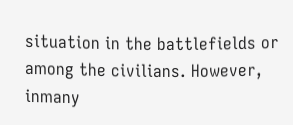situation in the battlefields or among the civilians. However, inmany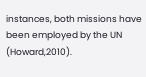instances, both missions have been employed by the UN (Howard,2010).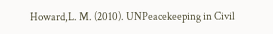Howard,L. M. (2010). UNPeacekeeping in Civil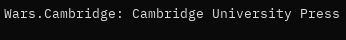Wars.Cambridge: Cambridge University Press